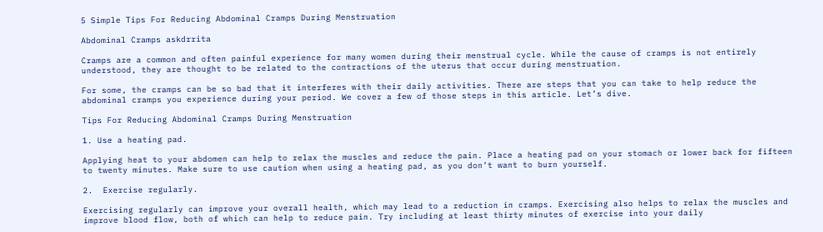5 Simple Tips For Reducing Abdominal Cramps During Menstruation

Abdominal Cramps askdrrita

Cramps are a common and often painful experience for many women during their menstrual cycle. While the cause of cramps is not entirely understood, they are thought to be related to the contractions of the uterus that occur during menstruation.

For some, the cramps can be so bad that it interferes with their daily activities. There are steps that you can take to help reduce the abdominal cramps you experience during your period. We cover a few of those steps in this article. Let’s dive.

Tips For Reducing Abdominal Cramps During Menstruation

1. Use a heating pad.

Applying heat to your abdomen can help to relax the muscles and reduce the pain. Place a heating pad on your stomach or lower back for fifteen to twenty minutes. Make sure to use caution when using a heating pad, as you don’t want to burn yourself.

2.  Exercise regularly.

Exercising regularly can improve your overall health, which may lead to a reduction in cramps. Exercising also helps to relax the muscles and improve blood flow, both of which can help to reduce pain. Try including at least thirty minutes of exercise into your daily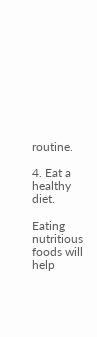routine.

4. Eat a healthy diet.

Eating nutritious foods will help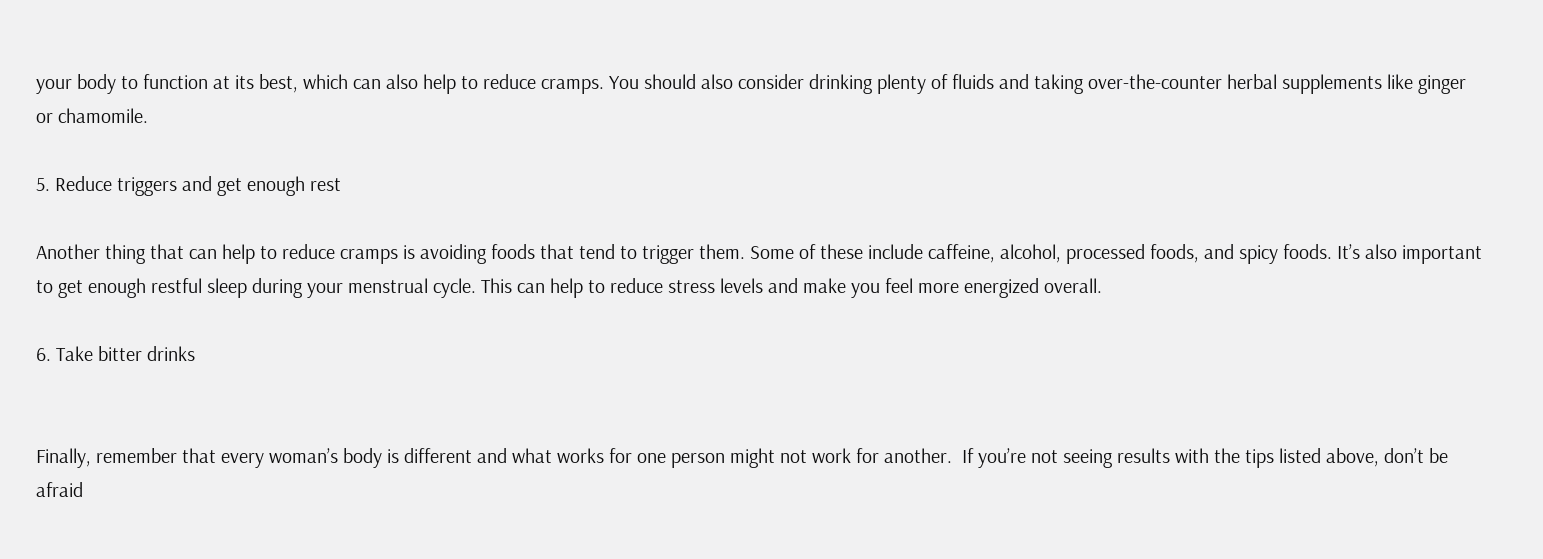your body to function at its best, which can also help to reduce cramps. You should also consider drinking plenty of fluids and taking over-the-counter herbal supplements like ginger or chamomile.

5. Reduce triggers and get enough rest

Another thing that can help to reduce cramps is avoiding foods that tend to trigger them. Some of these include caffeine, alcohol, processed foods, and spicy foods. It’s also important to get enough restful sleep during your menstrual cycle. This can help to reduce stress levels and make you feel more energized overall.

6. Take bitter drinks


Finally, remember that every woman’s body is different and what works for one person might not work for another.  If you’re not seeing results with the tips listed above, don’t be afraid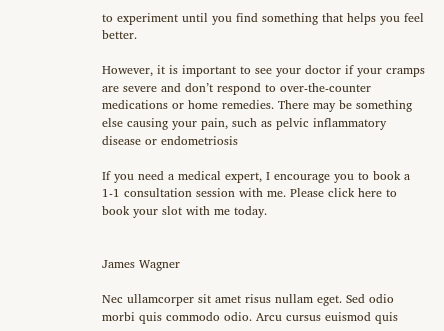to experiment until you find something that helps you feel better.

However, it is important to see your doctor if your cramps are severe and don’t respond to over-the-counter medications or home remedies. There may be something else causing your pain, such as pelvic inflammatory disease or endometriosis

If you need a medical expert, I encourage you to book a 1-1 consultation session with me. Please click here to book your slot with me today.


James Wagner

Nec ullamcorper sit amet risus nullam eget. Sed odio morbi quis commodo odio. Arcu cursus euismod quis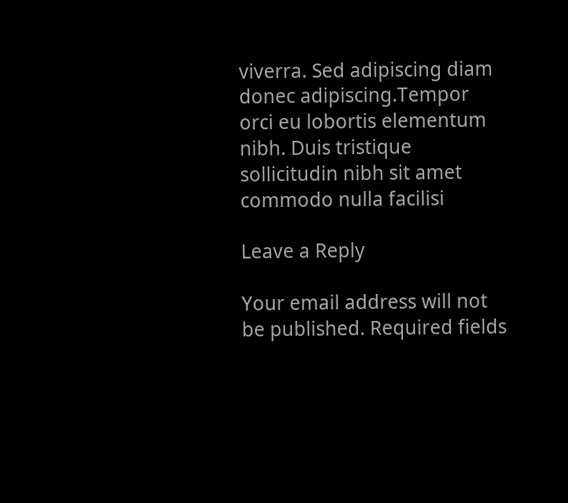viverra. Sed adipiscing diam donec adipiscing.Tempor orci eu lobortis elementum nibh. Duis tristique sollicitudin nibh sit amet commodo nulla facilisi

Leave a Reply

Your email address will not be published. Required fields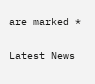are marked *

Latest News